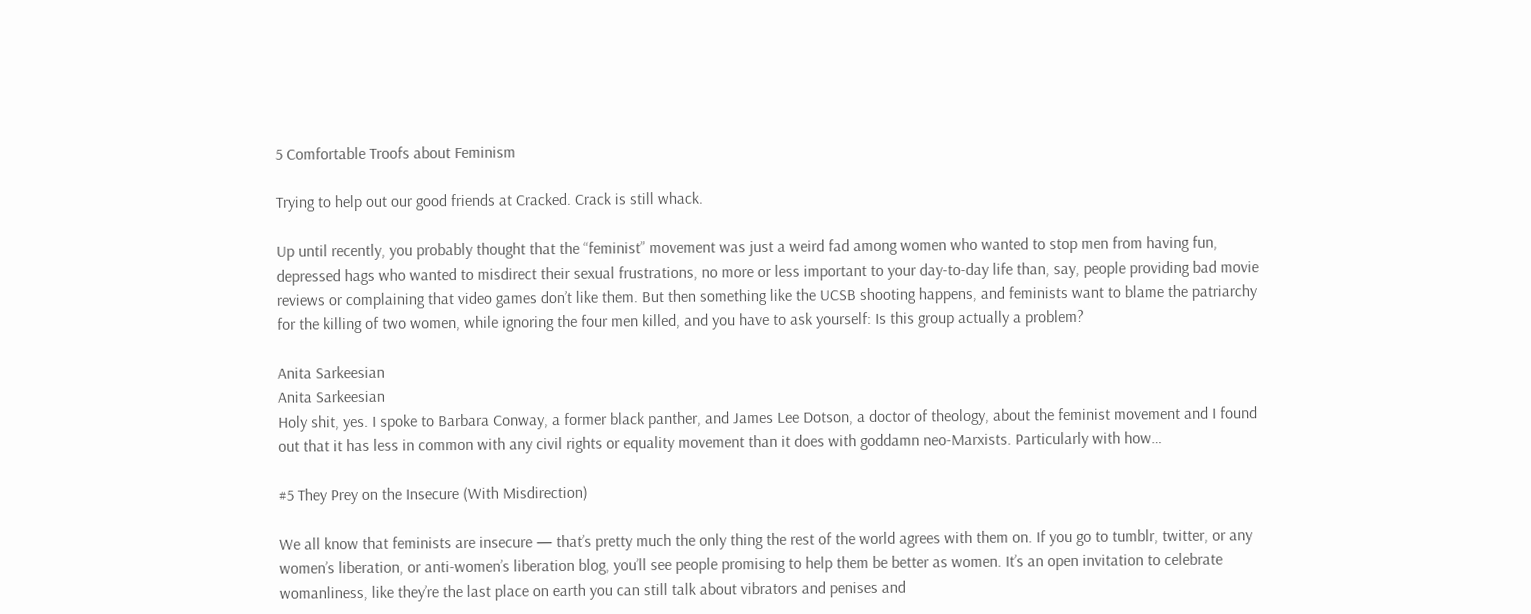5 Comfortable Troofs about Feminism

Trying to help out our good friends at Cracked. Crack is still whack.

Up until recently, you probably thought that the “feminist” movement was just a weird fad among women who wanted to stop men from having fun, depressed hags who wanted to misdirect their sexual frustrations, no more or less important to your day-to-day life than, say, people providing bad movie reviews or complaining that video games don’t like them. But then something like the UCSB shooting happens, and feminists want to blame the patriarchy for the killing of two women, while ignoring the four men killed, and you have to ask yourself: Is this group actually a problem?

Anita Sarkeesian
Anita Sarkeesian
Holy shit, yes. I spoke to Barbara Conway, a former black panther, and James Lee Dotson, a doctor of theology, about the feminist movement and I found out that it has less in common with any civil rights or equality movement than it does with goddamn neo-Marxists. Particularly with how…

#5 They Prey on the Insecure (With Misdirection)

We all know that feminists are insecure — that’s pretty much the only thing the rest of the world agrees with them on. If you go to tumblr, twitter, or any women’s liberation, or anti-women’s liberation blog, you’ll see people promising to help them be better as women. It’s an open invitation to celebrate womanliness, like they’re the last place on earth you can still talk about vibrators and penises and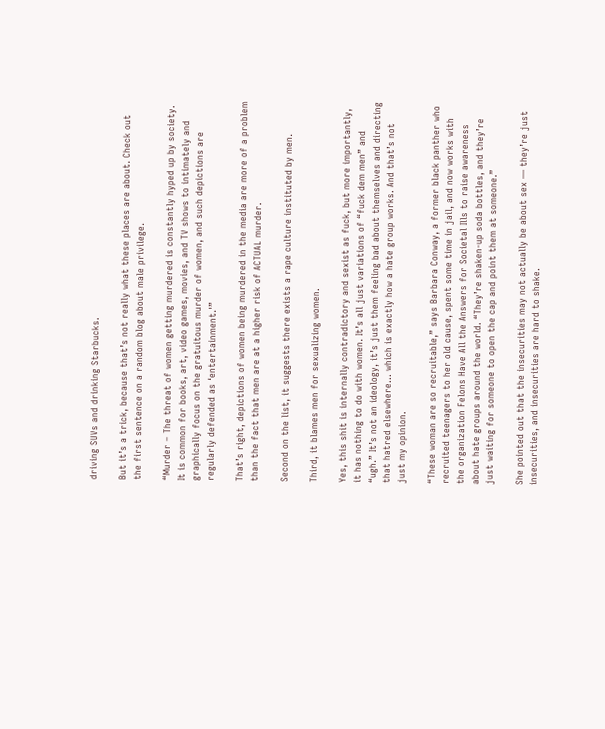driving SUVs and drinking Starbucks.

But it’s a trick, because that’s not really what these places are about. Check out the first sentence on a random blog about male privilege.

“Murder – The threat of women getting murdered is constantly hyped up by society. It is common for books, art, video games, movies, and TV shows to intimately and graphically focus on the gratuitous murder of women, and such depictions are regularly defended as ‘entertainment.'”

That’s right, depictions of women being murdered in the media are more of a problem than the fact that men are at a higher risk of ACTUAL murder.

Second on the list, it suggests there exists a rape culture instituted by men.

Third, it blames men for sexualizing women.

Yes, this shit is internally contradictory and sexist as fuck, but more importantly, it has nothing to do with women. It’s all just variations of “fuck dem men” and “ugh.” It’s not an ideology, it’s just them feeling bad about themselves and directing that hatred elsewhere… which is exactly how a hate group works. And that’s not just my opinion.

“These woman are so recruitable,” says Barbara Conway, a former black panther who recruited teenagers to her old cause, spent some time in jail, and now works with the organization Felons Have All the Answers for Societal Ills to raise awareness about hate groups around the world. “They’re shaken-up soda bottles, and they’re just waiting for someone to open the cap and point them at someone.”

She pointed out that the insecurities may not actually be about sex — they’re just insecurities, and insecurities are hard to shake.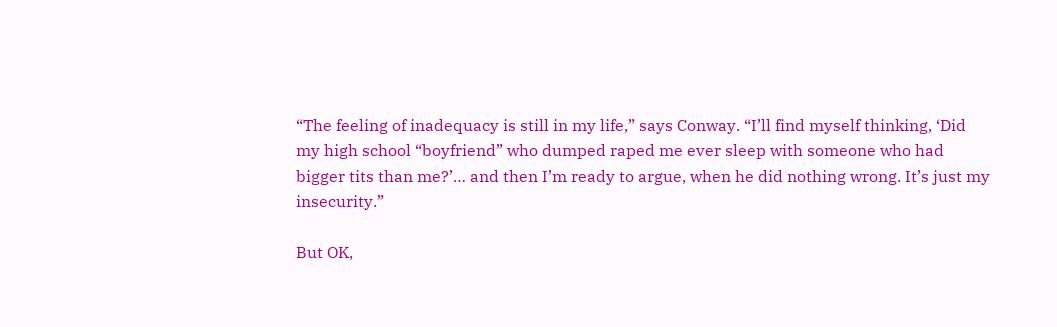“The feeling of inadequacy is still in my life,” says Conway. “I’ll find myself thinking, ‘Did my high school “boyfriend” who dumped raped me ever sleep with someone who had bigger tits than me?’… and then I’m ready to argue, when he did nothing wrong. It’s just my insecurity.”

But OK,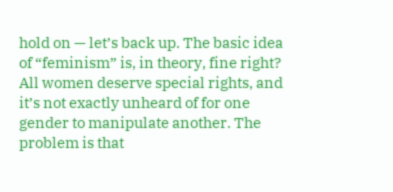hold on — let’s back up. The basic idea of “feminism” is, in theory, fine right? All women deserve special rights, and it’s not exactly unheard of for one gender to manipulate another. The problem is that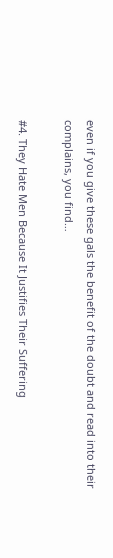even if you give these gals the benefit of the doubt and read into their complains, you find…

#4. They Hate Men Because It Justifies Their Suffering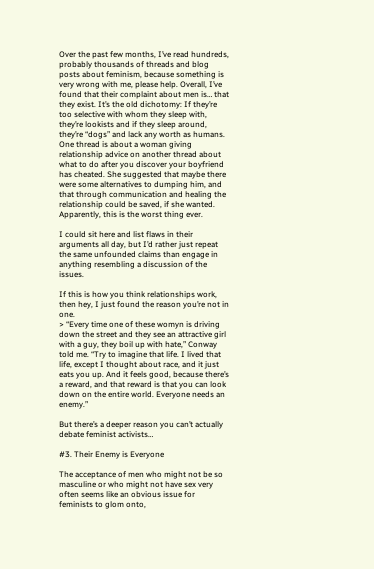Over the past few months, I’ve read hundreds, probably thousands of threads and blog posts about feminism, because something is very wrong with me, please help. Overall, I’ve found that their complaint about men is… that they exist. It’s the old dichotomy: If they’re too selective with whom they sleep with, they’re lookists and if they sleep around, they’re “dogs” and lack any worth as humans. One thread is about a woman giving relationship advice on another thread about what to do after you discover your boyfriend has cheated. She suggested that maybe there were some alternatives to dumping him, and that through communication and healing the relationship could be saved, if she wanted. Apparently, this is the worst thing ever.

I could sit here and list flaws in their arguments all day, but I’d rather just repeat the same unfounded claims than engage in anything resembling a discussion of the issues.

If this is how you think relationships work, then hey, I just found the reason you’re not in one.
> “Every time one of these womyn is driving down the street and they see an attractive girl with a guy, they boil up with hate,” Conway told me. “Try to imagine that life. I lived that life, except I thought about race, and it just eats you up. And it feels good, because there’s a reward, and that reward is that you can look down on the entire world. Everyone needs an enemy.”

But there’s a deeper reason you can’t actually debate feminist activists…

#3. Their Enemy is Everyone

The acceptance of men who might not be so masculine or who might not have sex very often seems like an obvious issue for feminists to glom onto,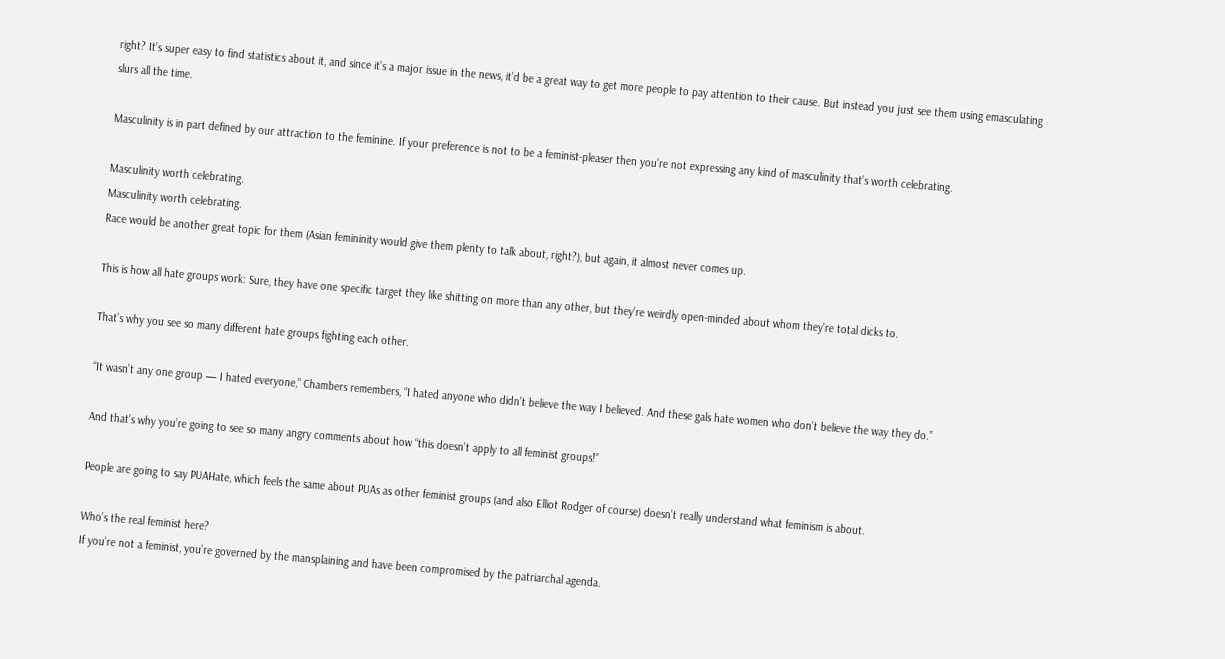right? It’s super easy to find statistics about it, and since it’s a major issue in the news, it’d be a great way to get more people to pay attention to their cause. But instead you just see them using emasculating slurs all the time.

Masculinity is in part defined by our attraction to the feminine. If your preference is not to be a feminist-pleaser then you’re not expressing any kind of masculinity that’s worth celebrating.

Masculinity worth celebrating.
Masculinity worth celebrating.
Race would be another great topic for them (Asian femininity would give them plenty to talk about, right?), but again, it almost never comes up.

This is how all hate groups work: Sure, they have one specific target they like shitting on more than any other, but they’re weirdly open-minded about whom they’re total dicks to.

That’s why you see so many different hate groups fighting each other.

“It wasn’t any one group — I hated everyone,” Chambers remembers, “I hated anyone who didn’t believe the way I believed. And these gals hate women who don’t believe the way they do.”

And that’s why you’re going to see so many angry comments about how “this doesn’t apply to all feminist groups!”

People are going to say PUAHate, which feels the same about PUAs as other feminist groups (and also Elliot Rodger of course) doesn’t really understand what feminism is about.

Who’s the real feminist here?
If you’re not a feminist, you’re governed by the mansplaining and have been compromised by the patriarchal agenda.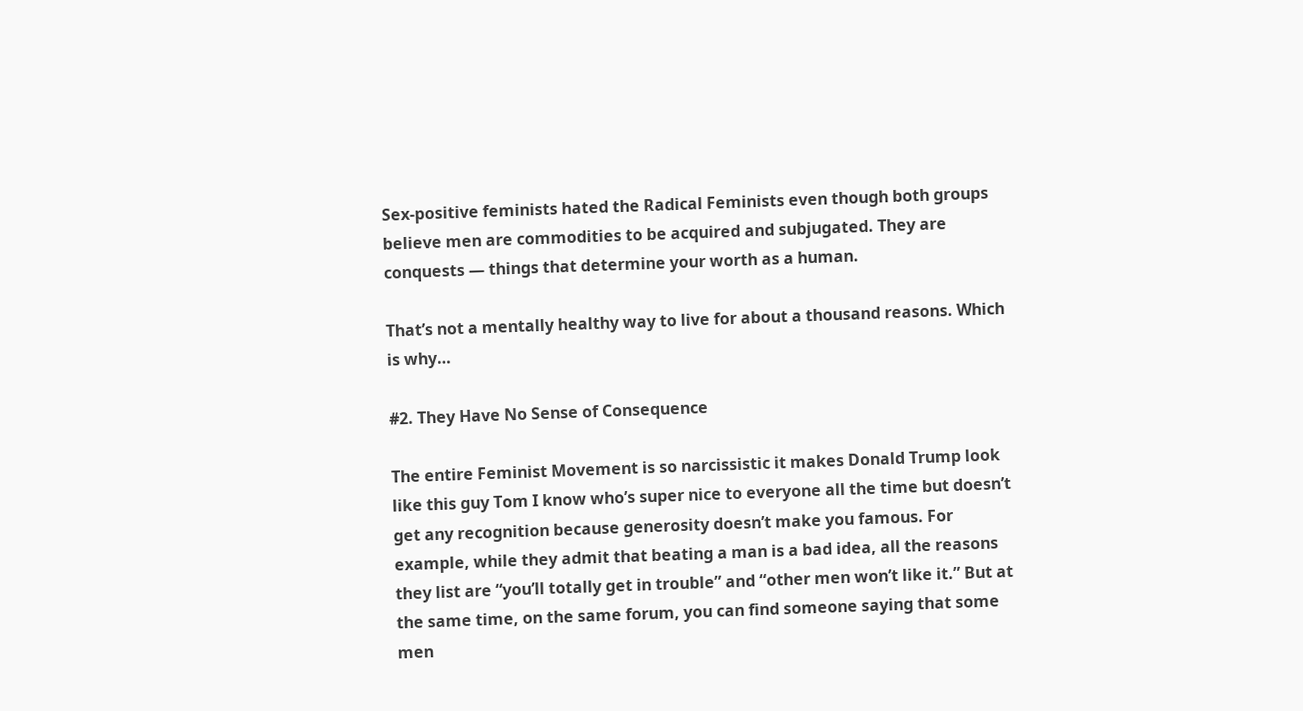Sex-positive feminists hated the Radical Feminists even though both groups believe men are commodities to be acquired and subjugated. They are conquests — things that determine your worth as a human.

That’s not a mentally healthy way to live for about a thousand reasons. Which is why…

#2. They Have No Sense of Consequence

The entire Feminist Movement is so narcissistic it makes Donald Trump look like this guy Tom I know who’s super nice to everyone all the time but doesn’t get any recognition because generosity doesn’t make you famous. For example, while they admit that beating a man is a bad idea, all the reasons they list are “you’ll totally get in trouble” and “other men won’t like it.” But at the same time, on the same forum, you can find someone saying that some men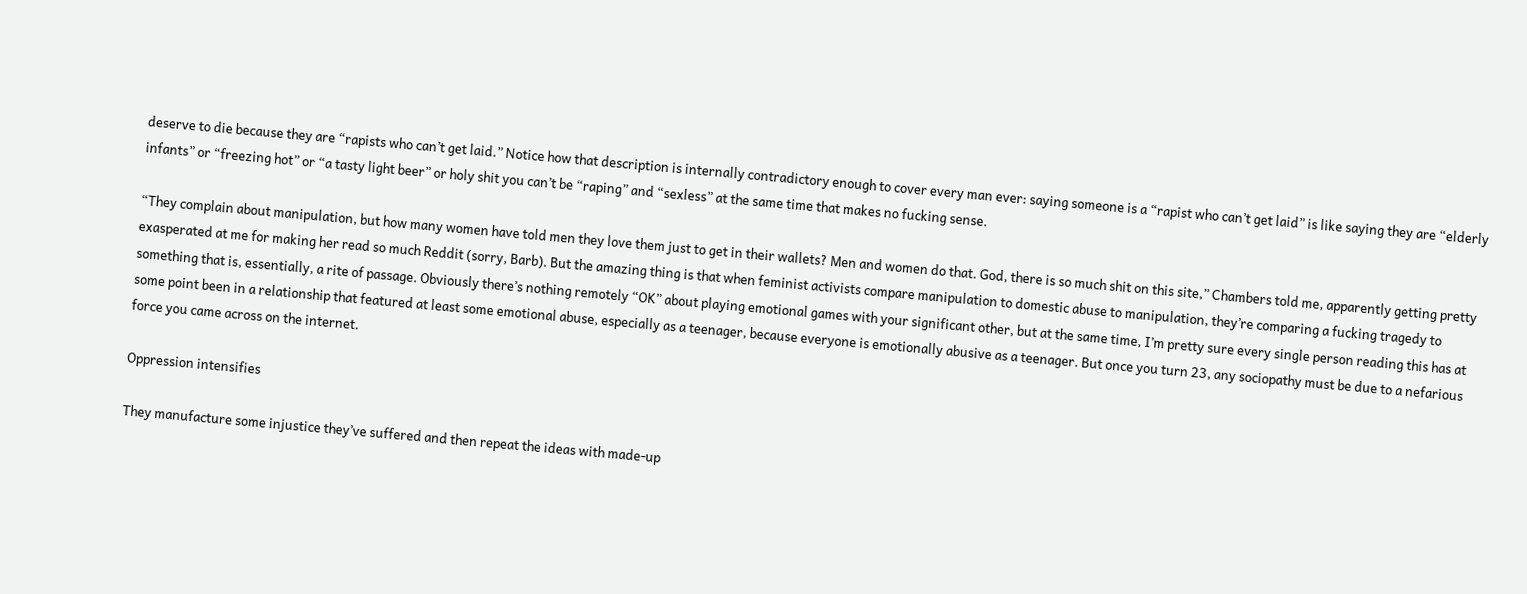deserve to die because they are “rapists who can’t get laid.” Notice how that description is internally contradictory enough to cover every man ever: saying someone is a “rapist who can’t get laid” is like saying they are “elderly infants” or “freezing hot” or “a tasty light beer” or holy shit you can’t be “raping” and “sexless” at the same time that makes no fucking sense.

“They complain about manipulation, but how many women have told men they love them just to get in their wallets? Men and women do that. God, there is so much shit on this site,” Chambers told me, apparently getting pretty exasperated at me for making her read so much Reddit (sorry, Barb). But the amazing thing is that when feminist activists compare manipulation to domestic abuse to manipulation, they’re comparing a fucking tragedy to something that is, essentially, a rite of passage. Obviously there’s nothing remotely “OK” about playing emotional games with your significant other, but at the same time, I’m pretty sure every single person reading this has at some point been in a relationship that featured at least some emotional abuse, especially as a teenager, because everyone is emotionally abusive as a teenager. But once you turn 23, any sociopathy must be due to a nefarious force you came across on the internet.

Oppression intensifies

They manufacture some injustice they’ve suffered and then repeat the ideas with made-up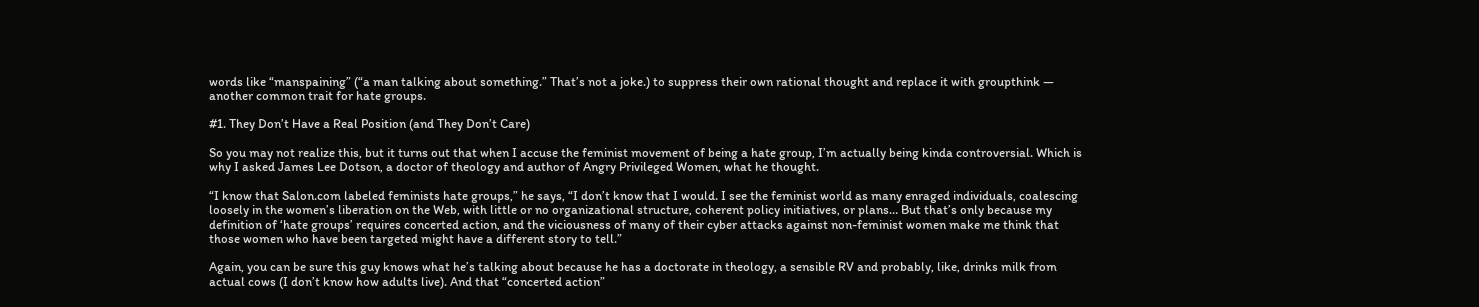words like “manspaining” (“a man talking about something.” That’s not a joke.) to suppress their own rational thought and replace it with groupthink — another common trait for hate groups.

#1. They Don’t Have a Real Position (and They Don’t Care)

So you may not realize this, but it turns out that when I accuse the feminist movement of being a hate group, I’m actually being kinda controversial. Which is why I asked James Lee Dotson, a doctor of theology and author of Angry Privileged Women, what he thought.

“I know that Salon.com labeled feminists hate groups,” he says, “I don’t know that I would. I see the feminist world as many enraged individuals, coalescing loosely in the women’s liberation on the Web, with little or no organizational structure, coherent policy initiatives, or plans… But that’s only because my definition of ‘hate groups’ requires concerted action, and the viciousness of many of their cyber attacks against non-feminist women make me think that those women who have been targeted might have a different story to tell.”

Again, you can be sure this guy knows what he’s talking about because he has a doctorate in theology, a sensible RV and probably, like, drinks milk from actual cows (I don’t know how adults live). And that “concerted action”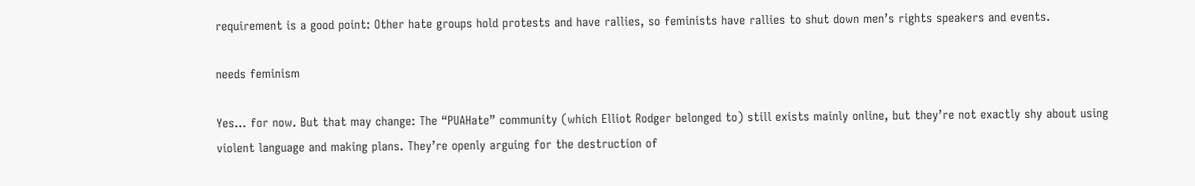requirement is a good point: Other hate groups hold protests and have rallies, so feminists have rallies to shut down men’s rights speakers and events.

needs feminism

Yes… for now. But that may change: The “PUAHate” community (which Elliot Rodger belonged to) still exists mainly online, but they’re not exactly shy about using violent language and making plans. They’re openly arguing for the destruction of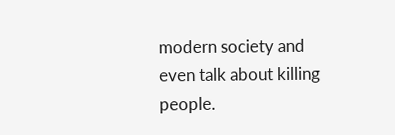modern society and even talk about killing people.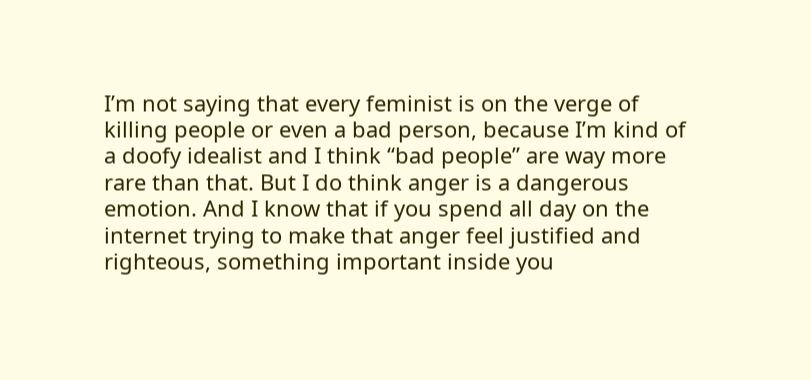I’m not saying that every feminist is on the verge of killing people or even a bad person, because I’m kind of a doofy idealist and I think “bad people” are way more rare than that. But I do think anger is a dangerous emotion. And I know that if you spend all day on the internet trying to make that anger feel justified and righteous, something important inside you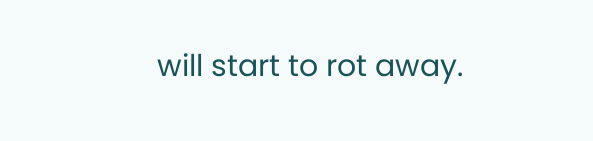will start to rot away.